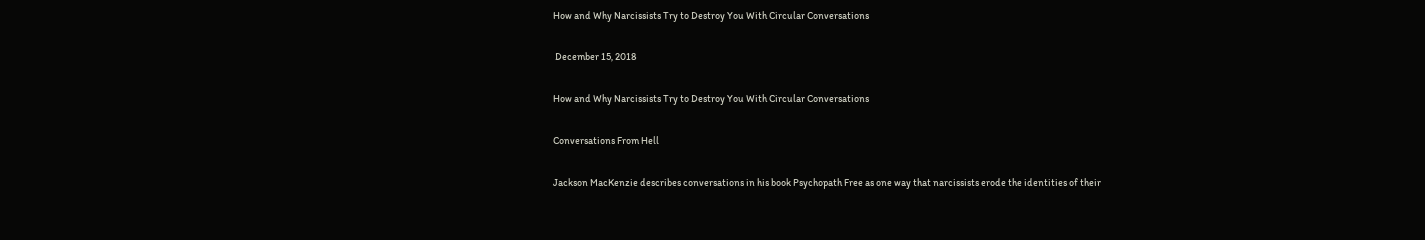How and Why Narcissists Try to Destroy You With Circular Conversations

 December 15, 2018

How and Why Narcissists Try to Destroy You With Circular Conversations

Conversations From Hell

Jackson MacKenzie describes conversations in his book Psychopath Free as one way that narcissists erode the identities of their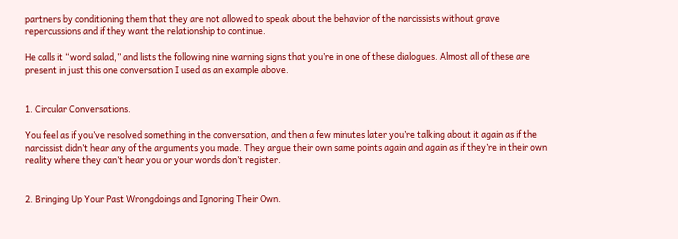partners by conditioning them that they are not allowed to speak about the behavior of the narcissists without grave repercussions and if they want the relationship to continue.

He calls it “word salad,” and lists the following nine warning signs that you’re in one of these dialogues. Almost all of these are present in just this one conversation I used as an example above.


1. Circular Conversations.

You feel as if you’ve resolved something in the conversation, and then a few minutes later you’re talking about it again as if the narcissist didn’t hear any of the arguments you made. They argue their own same points again and again as if they’re in their own reality where they can’t hear you or your words don’t register.


2. Bringing Up Your Past Wrongdoings and Ignoring Their Own.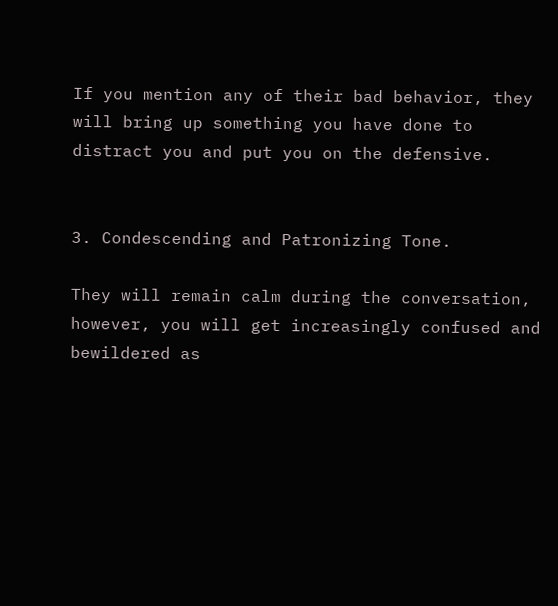If you mention any of their bad behavior, they will bring up something you have done to distract you and put you on the defensive.


3. Condescending and Patronizing Tone.

They will remain calm during the conversation, however, you will get increasingly confused and bewildered as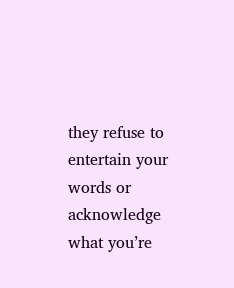they refuse to entertain your words or acknowledge what you’re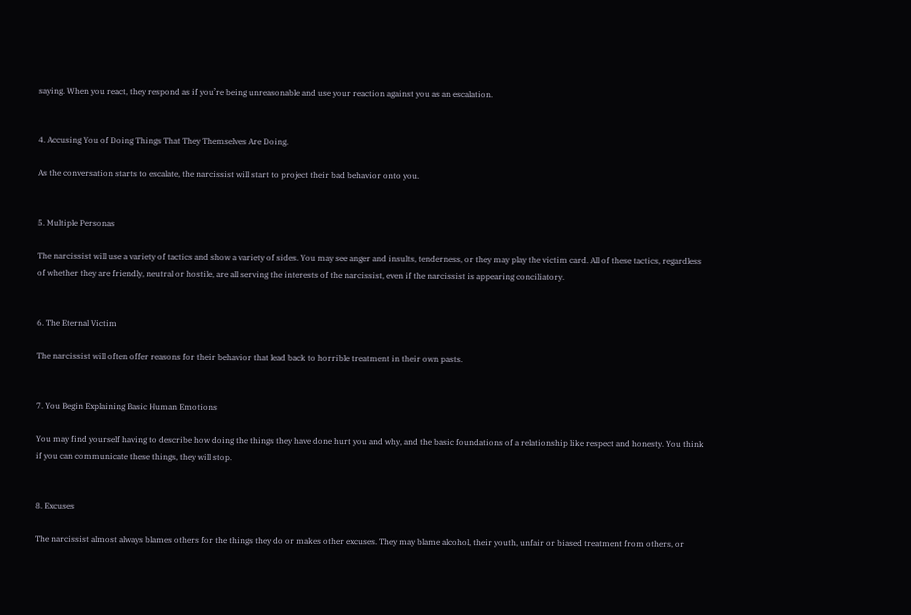saying. When you react, they respond as if you’re being unreasonable and use your reaction against you as an escalation.


4. Accusing You of Doing Things That They Themselves Are Doing.

As the conversation starts to escalate, the narcissist will start to project their bad behavior onto you.


5. Multiple Personas

The narcissist will use a variety of tactics and show a variety of sides. You may see anger and insults, tenderness, or they may play the victim card. All of these tactics, regardless of whether they are friendly, neutral or hostile, are all serving the interests of the narcissist, even if the narcissist is appearing conciliatory.


6. The Eternal Victim

The narcissist will often offer reasons for their behavior that lead back to horrible treatment in their own pasts.


7. You Begin Explaining Basic Human Emotions

You may find yourself having to describe how doing the things they have done hurt you and why, and the basic foundations of a relationship like respect and honesty. You think if you can communicate these things, they will stop.


8. Excuses

The narcissist almost always blames others for the things they do or makes other excuses. They may blame alcohol, their youth, unfair or biased treatment from others, or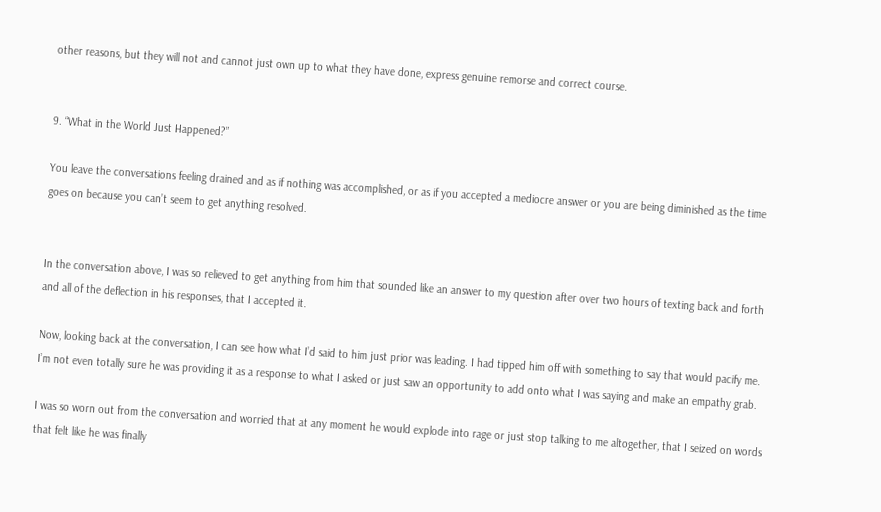other reasons, but they will not and cannot just own up to what they have done, express genuine remorse and correct course.


9. “What in the World Just Happened?”

You leave the conversations feeling drained and as if nothing was accomplished, or as if you accepted a mediocre answer or you are being diminished as the time goes on because you can’t seem to get anything resolved.


In the conversation above, I was so relieved to get anything from him that sounded like an answer to my question after over two hours of texting back and forth and all of the deflection in his responses, that I accepted it.

Now, looking back at the conversation, I can see how what I’d said to him just prior was leading. I had tipped him off with something to say that would pacify me. I’m not even totally sure he was providing it as a response to what I asked or just saw an opportunity to add onto what I was saying and make an empathy grab.

I was so worn out from the conversation and worried that at any moment he would explode into rage or just stop talking to me altogether, that I seized on words that felt like he was finally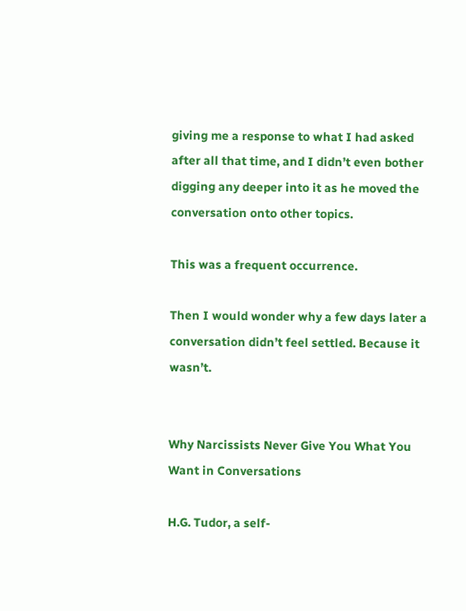giving me a response to what I had asked after all that time, and I didn’t even bother digging any deeper into it as he moved the conversation onto other topics.

This was a frequent occurrence.

Then I would wonder why a few days later a conversation didn’t feel settled. Because it wasn’t.


Why Narcissists Never Give You What You Want in Conversations

H.G. Tudor, a self-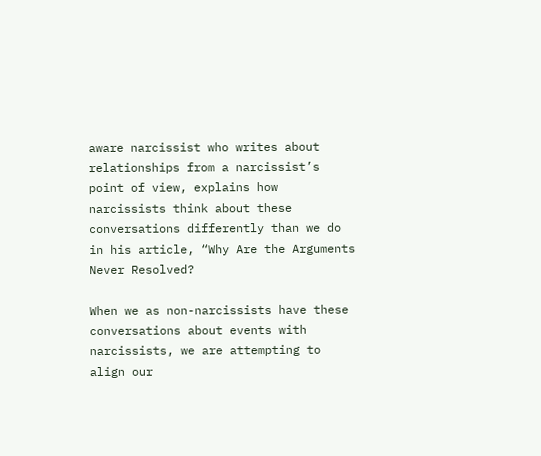aware narcissist who writes about relationships from a narcissist’s point of view, explains how narcissists think about these conversations differently than we do in his article, “Why Are the Arguments Never Resolved?

When we as non-narcissists have these conversations about events with narcissists, we are attempting to align our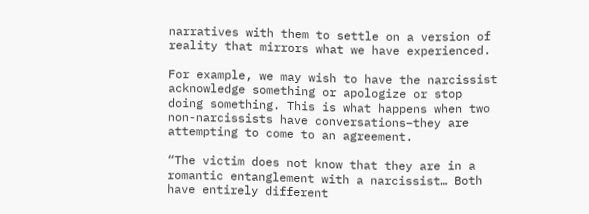narratives with them to settle on a version of reality that mirrors what we have experienced.

For example, we may wish to have the narcissist acknowledge something or apologize or stop doing something. This is what happens when two non-narcissists have conversations–they are attempting to come to an agreement.

“The victim does not know that they are in a romantic entanglement with a narcissist… Both have entirely different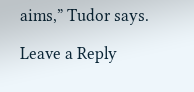aims,” Tudor says.

Leave a Reply